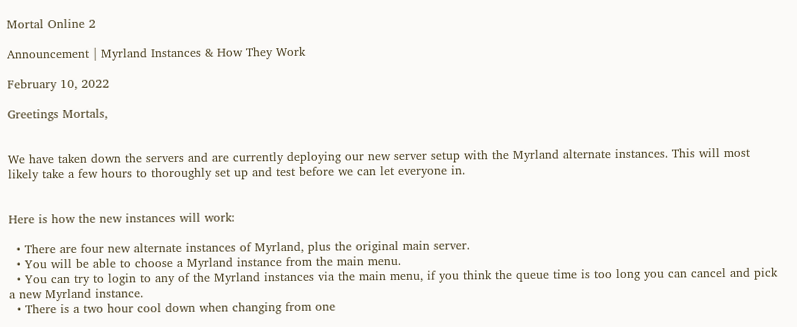Mortal Online 2

Announcement | Myrland Instances & How They Work

February 10, 2022

Greetings Mortals,


We have taken down the servers and are currently deploying our new server setup with the Myrland alternate instances. This will most likely take a few hours to thoroughly set up and test before we can let everyone in.


Here is how the new instances will work:

  • There are four new alternate instances of Myrland, plus the original main server.
  • You will be able to choose a Myrland instance from the main menu.
  • You can try to login to any of the Myrland instances via the main menu, if you think the queue time is too long you can cancel and pick a new Myrland instance.
  • There is a two hour cool down when changing from one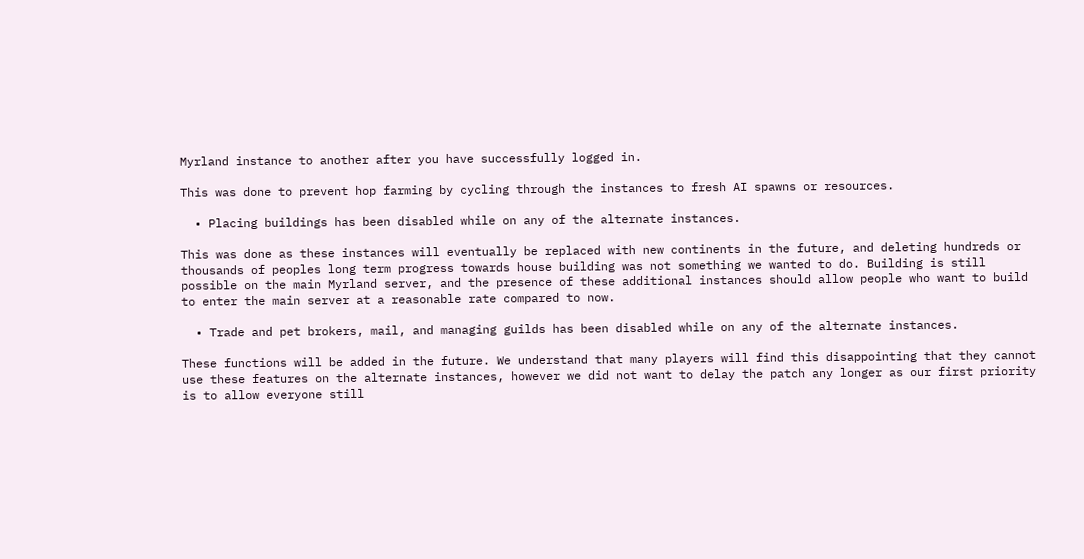Myrland instance to another after you have successfully logged in.

This was done to prevent hop farming by cycling through the instances to fresh AI spawns or resources.

  • Placing buildings has been disabled while on any of the alternate instances.

This was done as these instances will eventually be replaced with new continents in the future, and deleting hundreds or thousands of peoples long term progress towards house building was not something we wanted to do. Building is still possible on the main Myrland server, and the presence of these additional instances should allow people who want to build to enter the main server at a reasonable rate compared to now.

  • Trade and pet brokers, mail, and managing guilds has been disabled while on any of the alternate instances.

These functions will be added in the future. We understand that many players will find this disappointing that they cannot use these features on the alternate instances, however we did not want to delay the patch any longer as our first priority is to allow everyone still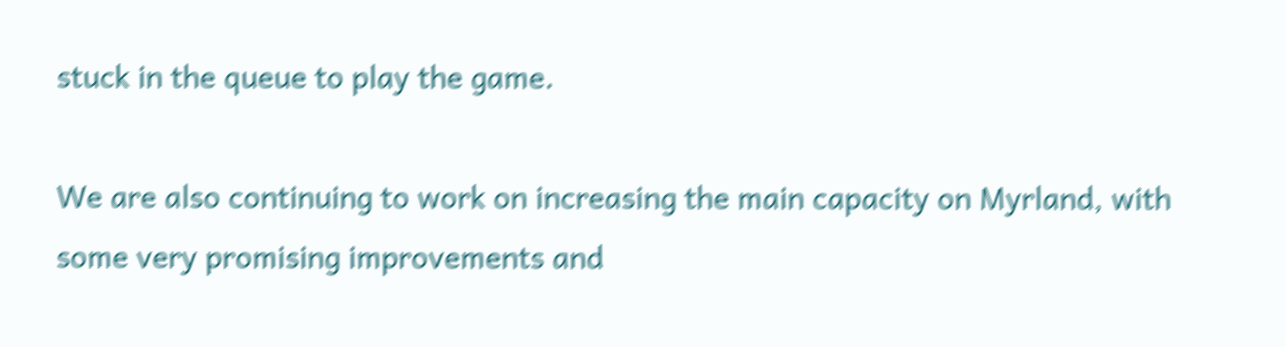stuck in the queue to play the game.

We are also continuing to work on increasing the main capacity on Myrland, with some very promising improvements and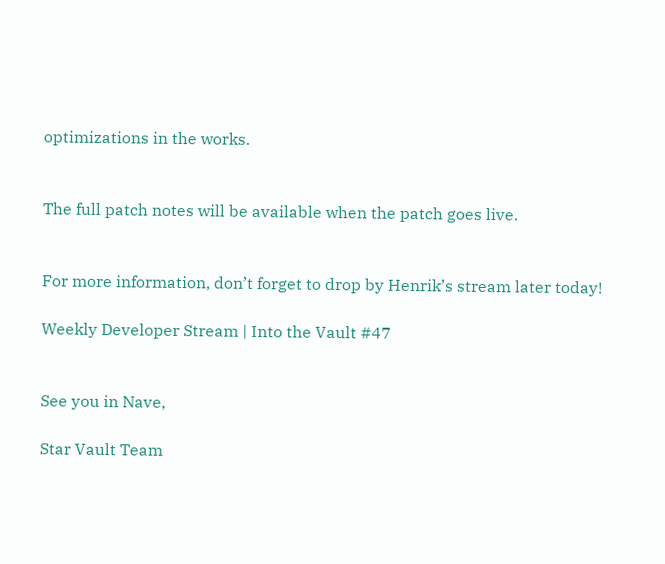optimizations in the works.


The full patch notes will be available when the patch goes live.


For more information, don’t forget to drop by Henrik’s stream later today!

Weekly Developer Stream | Into the Vault #47


See you in Nave,

Star Vault Team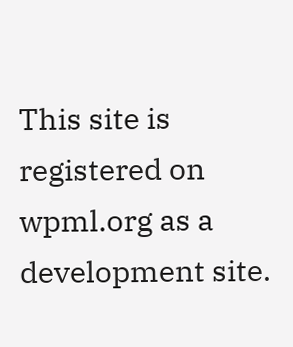This site is registered on wpml.org as a development site.